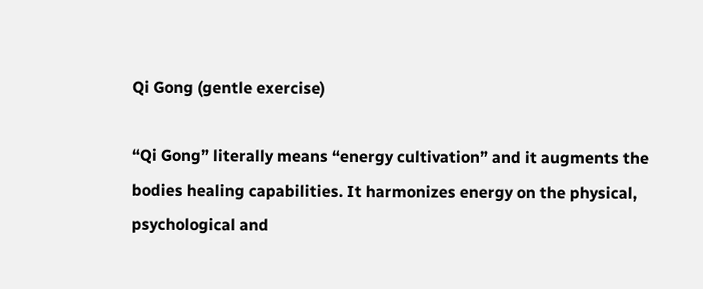Qi Gong (gentle exercise)

“Qi Gong” literally means “energy cultivation” and it augments the bodies healing capabilities. It harmonizes energy on the physical, psychological and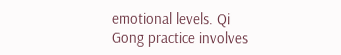emotional levels. Qi Gong practice involves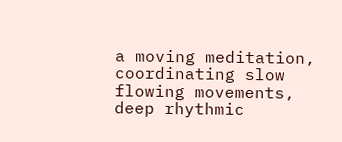a moving meditation, coordinating slow flowing movements, deep rhythmic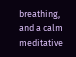breathing, and a calm meditative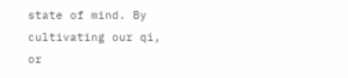state of mind. By cultivating our qi, or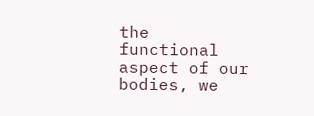the functional aspect of our bodies, we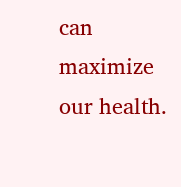can maximize our health.